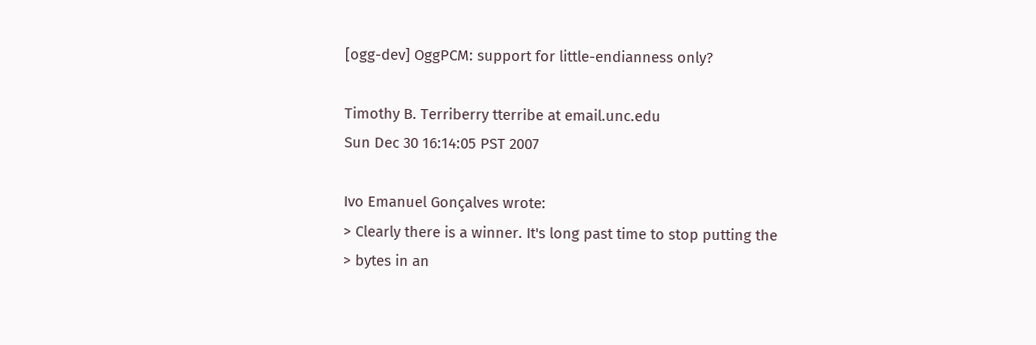[ogg-dev] OggPCM: support for little-endianness only?

Timothy B. Terriberry tterribe at email.unc.edu
Sun Dec 30 16:14:05 PST 2007

Ivo Emanuel Gonçalves wrote:
> Clearly there is a winner. It's long past time to stop putting the
> bytes in an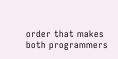order that makes both programmers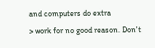and computers do extra
> work for no good reason. Don't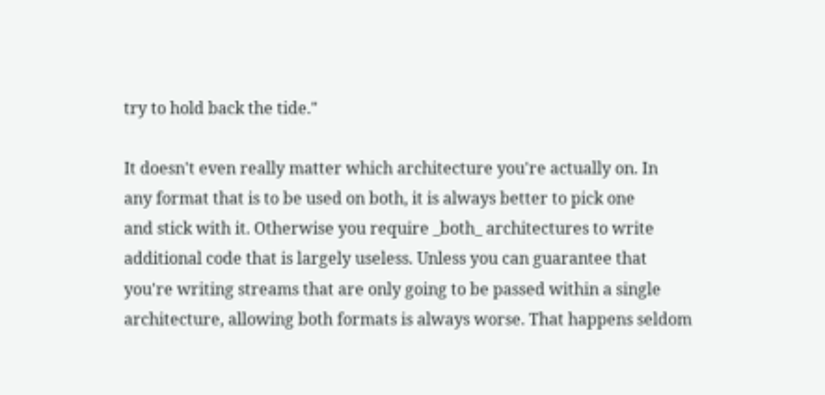try to hold back the tide."

It doesn't even really matter which architecture you're actually on. In
any format that is to be used on both, it is always better to pick one
and stick with it. Otherwise you require _both_ architectures to write
additional code that is largely useless. Unless you can guarantee that
you're writing streams that are only going to be passed within a single
architecture, allowing both formats is always worse. That happens seldom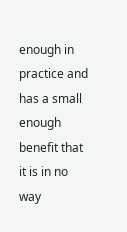enough in practice and has a small enough benefit that it is in no way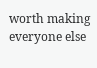worth making everyone else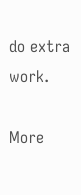do extra work.

More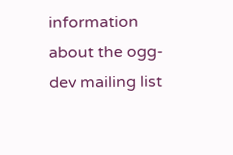information about the ogg-dev mailing list